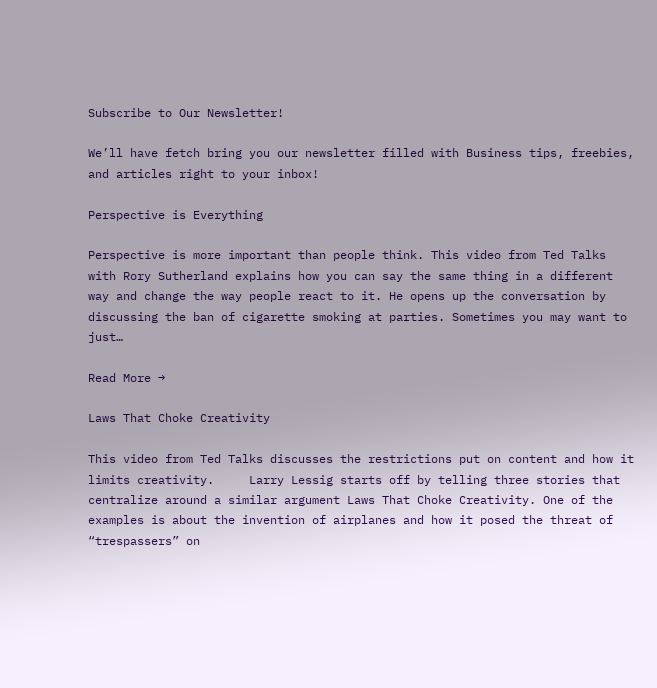Subscribe to Our Newsletter!

We’ll have fetch bring you our newsletter filled with Business tips, freebies, and articles right to your inbox!

Perspective is Everything

Perspective is more important than people think. This video from Ted Talks with Rory Sutherland explains how you can say the same thing in a different way and change the way people react to it. He opens up the conversation by discussing the ban of cigarette smoking at parties. Sometimes you may want to just…

Read More →

Laws That Choke Creativity

This video from Ted Talks discusses the restrictions put on content and how it limits creativity.     Larry Lessig starts off by telling three stories that centralize around a similar argument Laws That Choke Creativity. One of the examples is about the invention of airplanes and how it posed the threat of “trespassers” on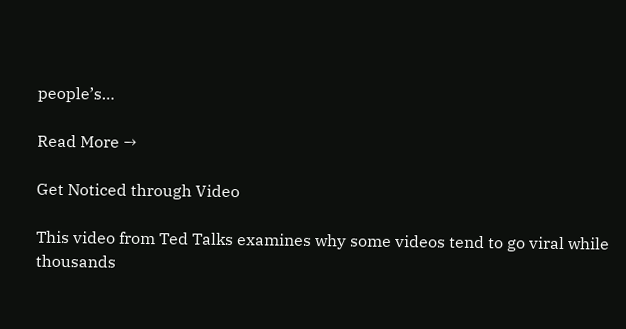people’s…

Read More →

Get Noticed through Video

This video from Ted Talks examines why some videos tend to go viral while thousands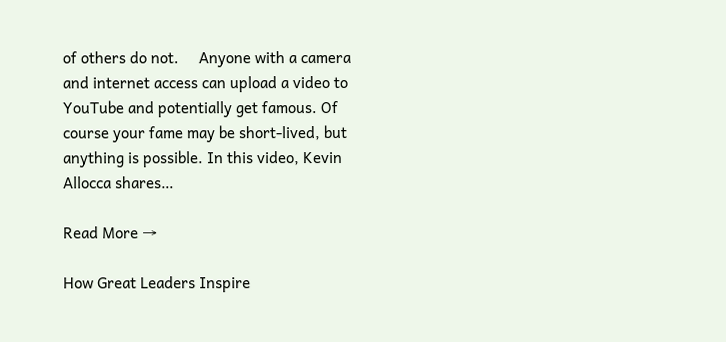of others do not.     Anyone with a camera and internet access can upload a video to YouTube and potentially get famous. Of course your fame may be short-lived, but anything is possible. In this video, Kevin Allocca shares…

Read More →

How Great Leaders Inspire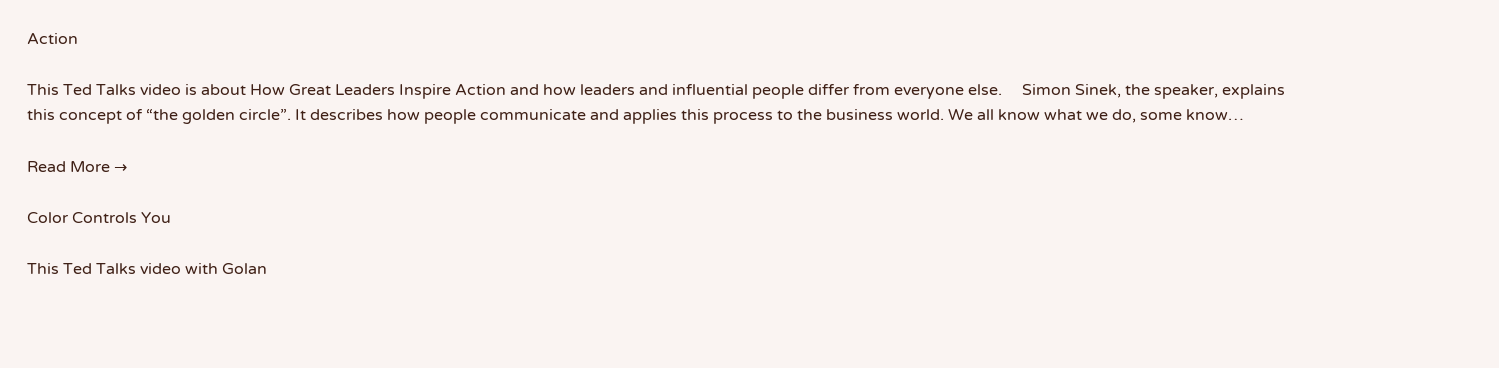Action

This Ted Talks video is about How Great Leaders Inspire Action and how leaders and influential people differ from everyone else.     Simon Sinek, the speaker, explains this concept of “the golden circle”. It describes how people communicate and applies this process to the business world. We all know what we do, some know…

Read More →

Color Controls You

This Ted Talks video with Golan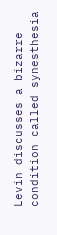Levin discusses a bizarre condition called synesthesia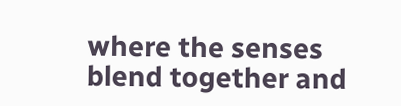where the senses blend together and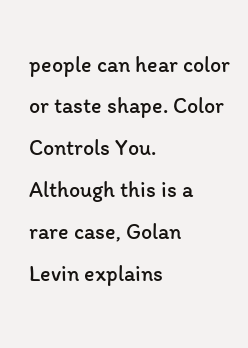people can hear color or taste shape. Color Controls You. Although this is a rare case, Golan Levin explains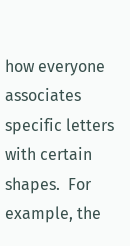how everyone associates specific letters with certain shapes.  For example, the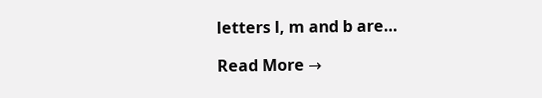letters l, m and b are…

Read More →